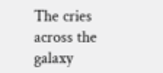The cries across the galaxy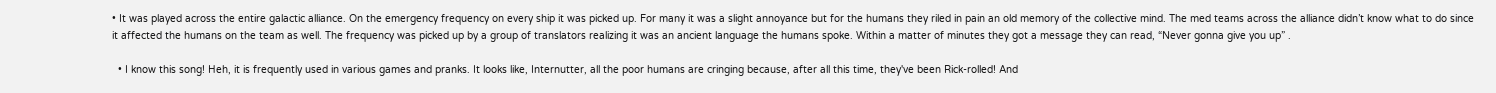• It was played across the entire galactic alliance. On the emergency frequency on every ship it was picked up. For many it was a slight annoyance but for the humans they riled in pain an old memory of the collective mind. The med teams across the alliance didn’t know what to do since it affected the humans on the team as well. The frequency was picked up by a group of translators realizing it was an ancient language the humans spoke. Within a matter of minutes they got a message they can read, “Never gonna give you up” .

  • I know this song! Heh, it is frequently used in various games and pranks. It looks like, Internutter, all the poor humans are cringing because, after all this time, they've been Rick-rolled! And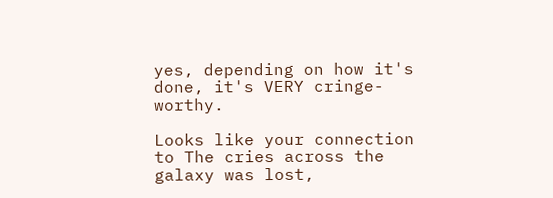yes, depending on how it's done, it's VERY cringe-worthy.

Looks like your connection to The cries across the galaxy was lost,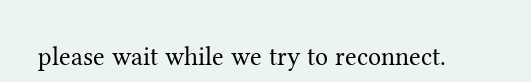please wait while we try to reconnect.